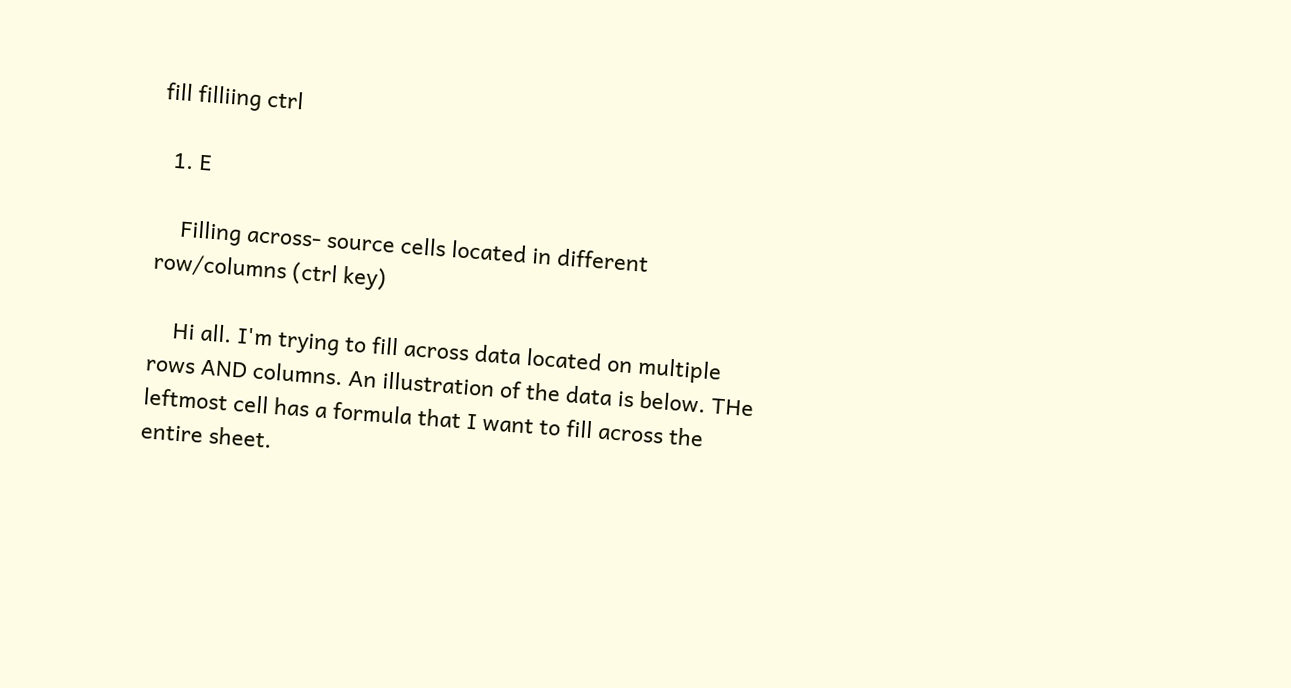fill filliing ctrl

  1. E

    Filling across- source cells located in different row/columns (ctrl key)

    Hi all. I'm trying to fill across data located on multiple rows AND columns. An illustration of the data is below. THe leftmost cell has a formula that I want to fill across the entire sheet.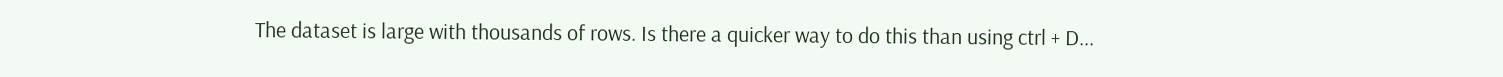The dataset is large with thousands of rows. Is there a quicker way to do this than using ctrl + D...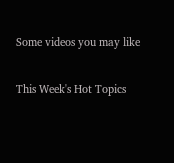Some videos you may like

This Week's Hot Topics